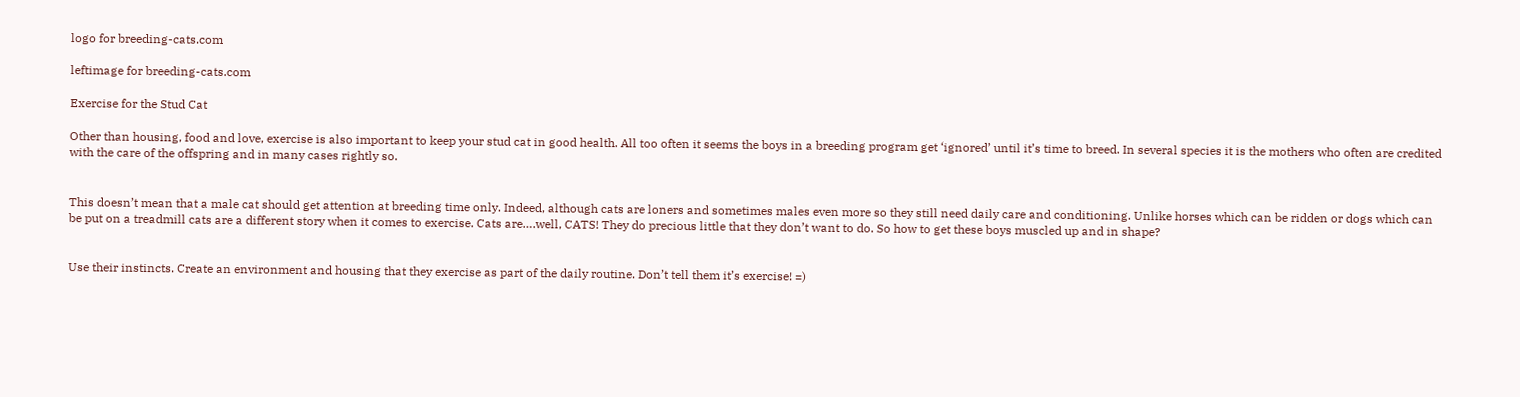logo for breeding-cats.com

leftimage for breeding-cats.com

Exercise for the Stud Cat

Other than housing, food and love, exercise is also important to keep your stud cat in good health. All too often it seems the boys in a breeding program get ‘ignored’ until it’s time to breed. In several species it is the mothers who often are credited with the care of the offspring and in many cases rightly so.


This doesn’t mean that a male cat should get attention at breeding time only. Indeed, although cats are loners and sometimes males even more so they still need daily care and conditioning. Unlike horses which can be ridden or dogs which can be put on a treadmill cats are a different story when it comes to exercise. Cats are….well, CATS! They do precious little that they don’t want to do. So how to get these boys muscled up and in shape?


Use their instincts. Create an environment and housing that they exercise as part of the daily routine. Don’t tell them it’s exercise! =)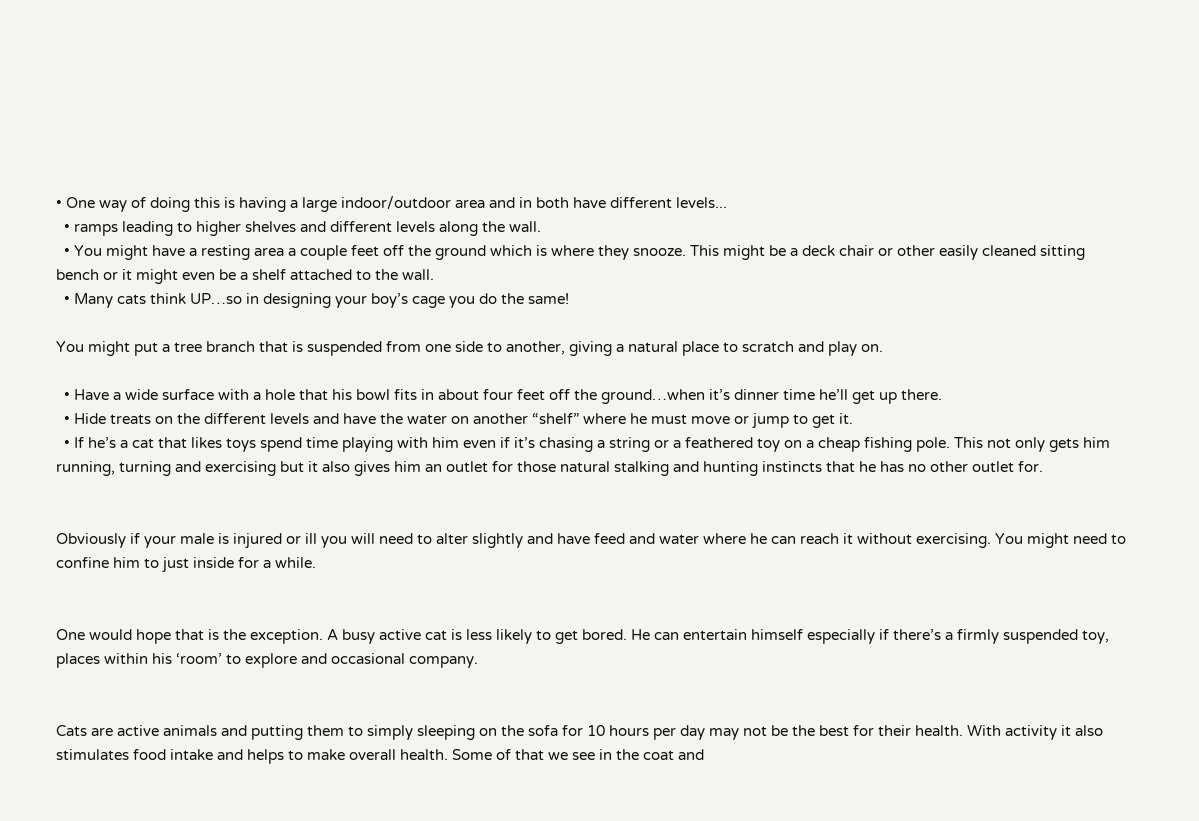• One way of doing this is having a large indoor/outdoor area and in both have different levels...
  • ramps leading to higher shelves and different levels along the wall.
  • You might have a resting area a couple feet off the ground which is where they snooze. This might be a deck chair or other easily cleaned sitting bench or it might even be a shelf attached to the wall.
  • Many cats think UP…so in designing your boy’s cage you do the same!

You might put a tree branch that is suspended from one side to another, giving a natural place to scratch and play on.

  • Have a wide surface with a hole that his bowl fits in about four feet off the ground…when it’s dinner time he’ll get up there.
  • Hide treats on the different levels and have the water on another “shelf” where he must move or jump to get it.
  • If he’s a cat that likes toys spend time playing with him even if it’s chasing a string or a feathered toy on a cheap fishing pole. This not only gets him running, turning and exercising but it also gives him an outlet for those natural stalking and hunting instincts that he has no other outlet for.


Obviously if your male is injured or ill you will need to alter slightly and have feed and water where he can reach it without exercising. You might need to confine him to just inside for a while.


One would hope that is the exception. A busy active cat is less likely to get bored. He can entertain himself especially if there’s a firmly suspended toy, places within his ‘room’ to explore and occasional company.


Cats are active animals and putting them to simply sleeping on the sofa for 10 hours per day may not be the best for their health. With activity it also stimulates food intake and helps to make overall health. Some of that we see in the coat and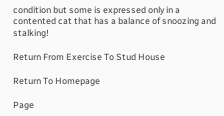condition but some is expressed only in a contented cat that has a balance of snoozing and stalking!

Return From Exercise To Stud House

Return To Homepage

Page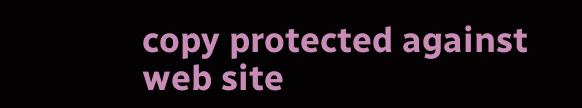copy protected against web site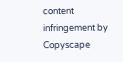content infringement by Copyscape